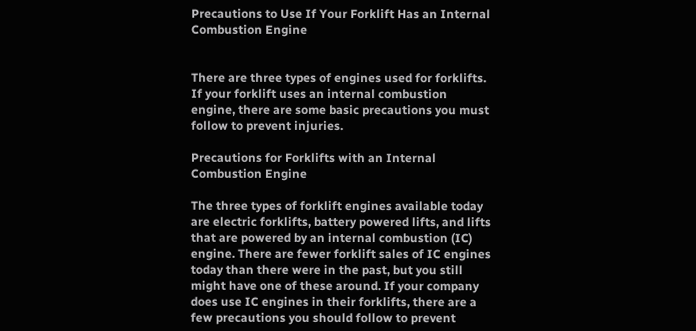Precautions to Use If Your Forklift Has an Internal Combustion Engine


There are three types of engines used for forklifts. If your forklift uses an internal combustion engine, there are some basic precautions you must follow to prevent injuries.

Precautions for Forklifts with an Internal Combustion Engine

The three types of forklift engines available today are electric forklifts, battery powered lifts, and lifts that are powered by an internal combustion (IC) engine. There are fewer forklift sales of IC engines today than there were in the past, but you still might have one of these around. If your company does use IC engines in their forklifts, there are a few precautions you should follow to prevent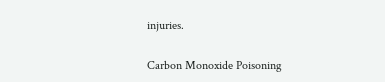injuries.

Carbon Monoxide Poisoning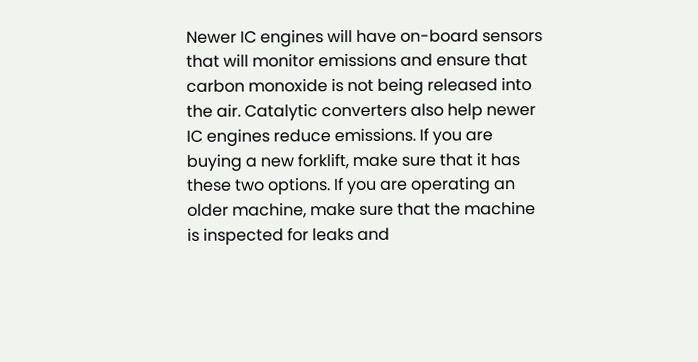Newer IC engines will have on-board sensors that will monitor emissions and ensure that carbon monoxide is not being released into the air. Catalytic converters also help newer IC engines reduce emissions. If you are buying a new forklift, make sure that it has these two options. If you are operating an older machine, make sure that the machine is inspected for leaks and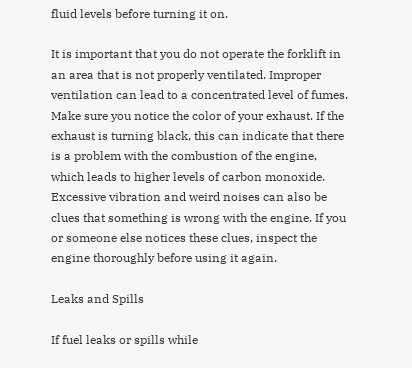fluid levels before turning it on.

It is important that you do not operate the forklift in an area that is not properly ventilated. Improper ventilation can lead to a concentrated level of fumes. Make sure you notice the color of your exhaust. If the exhaust is turning black, this can indicate that there is a problem with the combustion of the engine, which leads to higher levels of carbon monoxide. Excessive vibration and weird noises can also be clues that something is wrong with the engine. If you or someone else notices these clues, inspect the engine thoroughly before using it again.

Leaks and Spills

If fuel leaks or spills while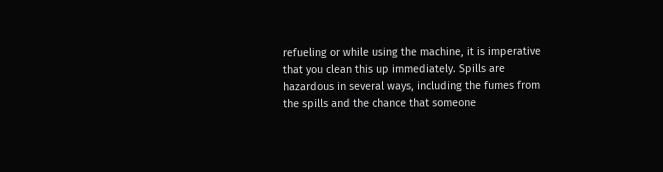refueling or while using the machine, it is imperative that you clean this up immediately. Spills are hazardous in several ways, including the fumes from the spills and the chance that someone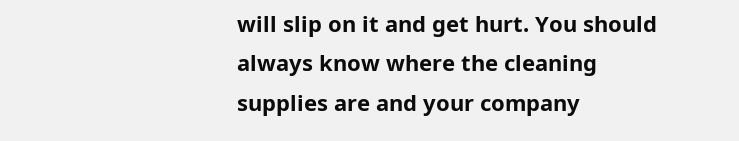will slip on it and get hurt. You should always know where the cleaning supplies are and your company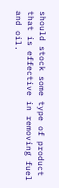should stock some type of product that is effective in removing fuel and oil.